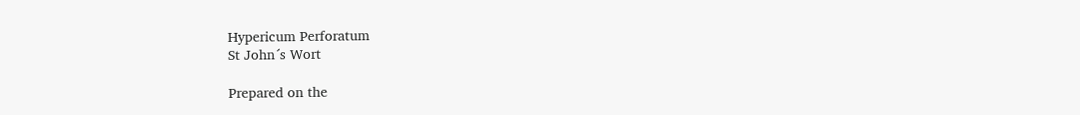Hypericum Perforatum
St John´s Wort

Prepared on the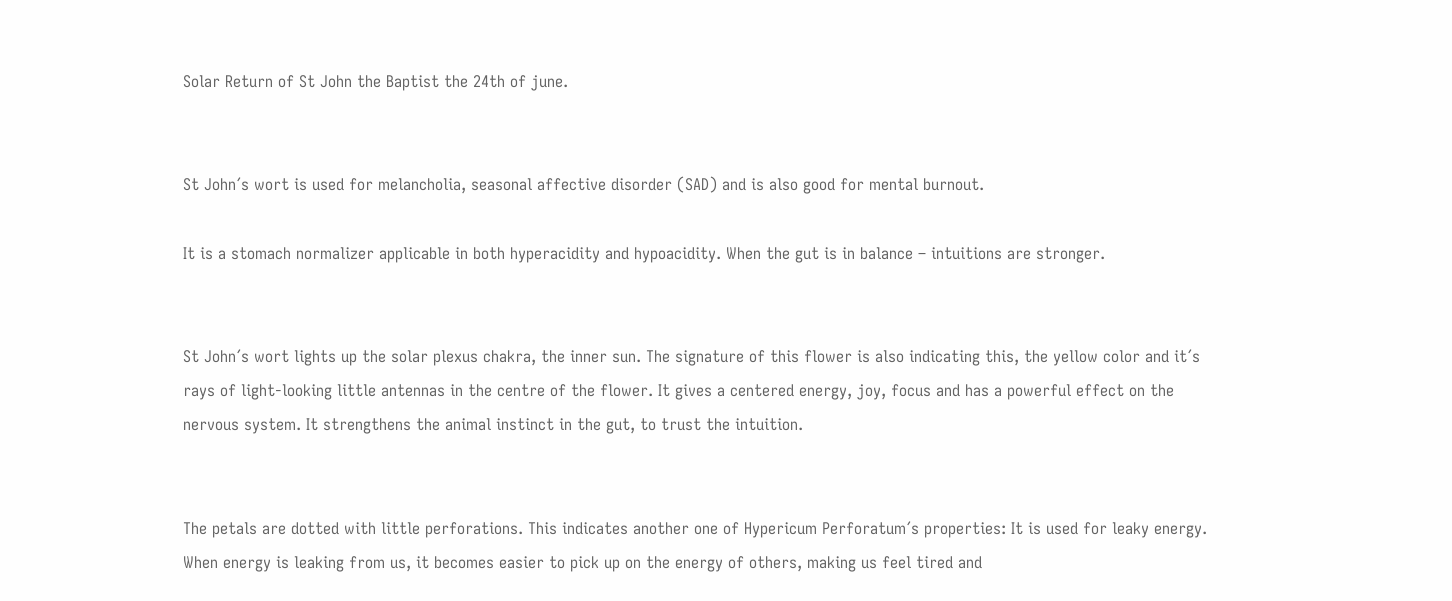Solar Return of St John the Baptist the 24th of june.


St John´s wort is used for melancholia, seasonal affective disorder (SAD) and is also good for mental burnout.

It is a stomach normalizer applicable in both hyperacidity and hypoacidity. When the gut is in balance – intuitions are stronger.


St John´s wort lights up the solar plexus chakra, the inner sun. The signature of this flower is also indicating this, the yellow color and it´s rays of light-looking little antennas in the centre of the flower. It gives a centered energy, joy, focus and has a powerful effect on the nervous system. It strengthens the animal instinct in the gut, to trust the intuition.


The petals are dotted with little perforations. This indicates another one of Hypericum Perforatum´s properties: It is used for leaky energy. When energy is leaking from us, it becomes easier to pick up on the energy of others, making us feel tired and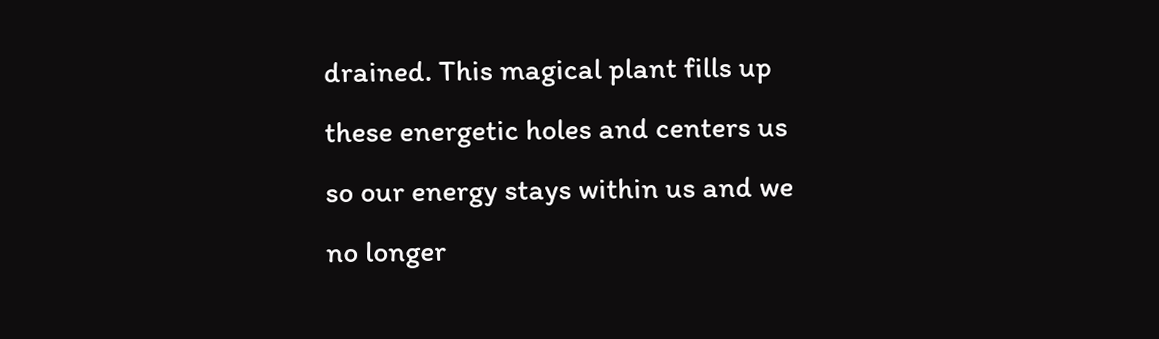drained. This magical plant fills up these energetic holes and centers us so our energy stays within us and we no longer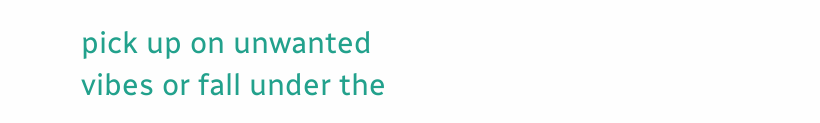pick up on unwanted vibes or fall under the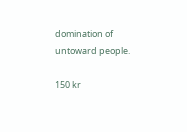domination of untoward people.

150 kr